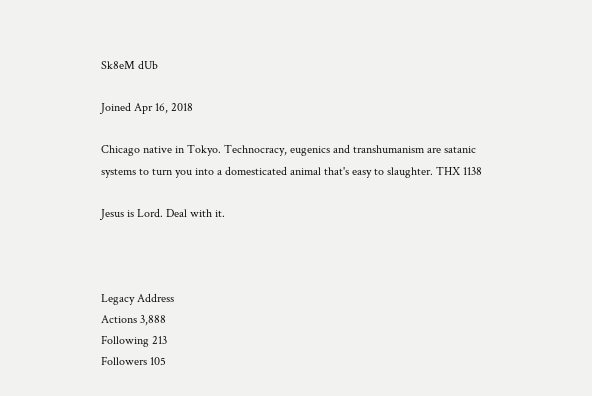Sk8eM dUb

Joined Apr 16, 2018

Chicago native in Tokyo. Technocracy, eugenics and transhumanism are satanic systems to turn you into a domesticated animal that's easy to slaughter. THX 1138

Jesus is Lord. Deal with it.



Legacy Address
Actions 3,888
Following 213
Followers 105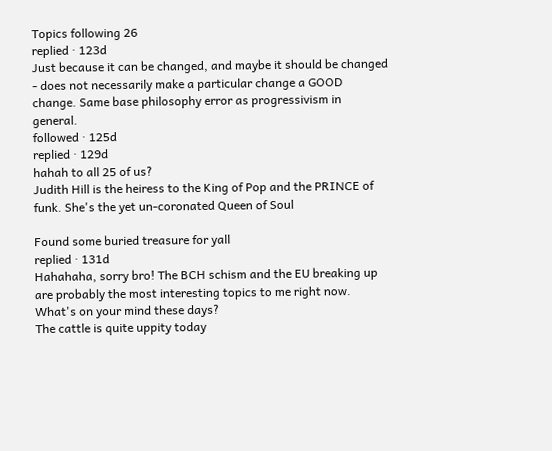Topics following 26
replied · 123d
Just because it can be changed, and maybe it should be changed - does not necessarily make a particular change a GOOD change. Same base philosophy error as progressivism in general.
followed · 125d
replied · 129d
hahah to all 25 of us?
Judith Hill is the heiress to the King of Pop and the PRINCE of funk. She's the yet un-coronated Queen of Soul

Found some buried treasure for yall
replied · 131d
Hahahaha, sorry bro! The BCH schism and the EU breaking up are probably the most interesting topics to me right now. What's on your mind these days?
The cattle is quite uppity today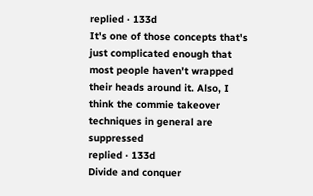replied · 133d
It's one of those concepts that's just complicated enough that most people haven't wrapped their heads around it. Also, I think the commie takeover techniques in general are suppressed
replied · 133d
Divide and conquer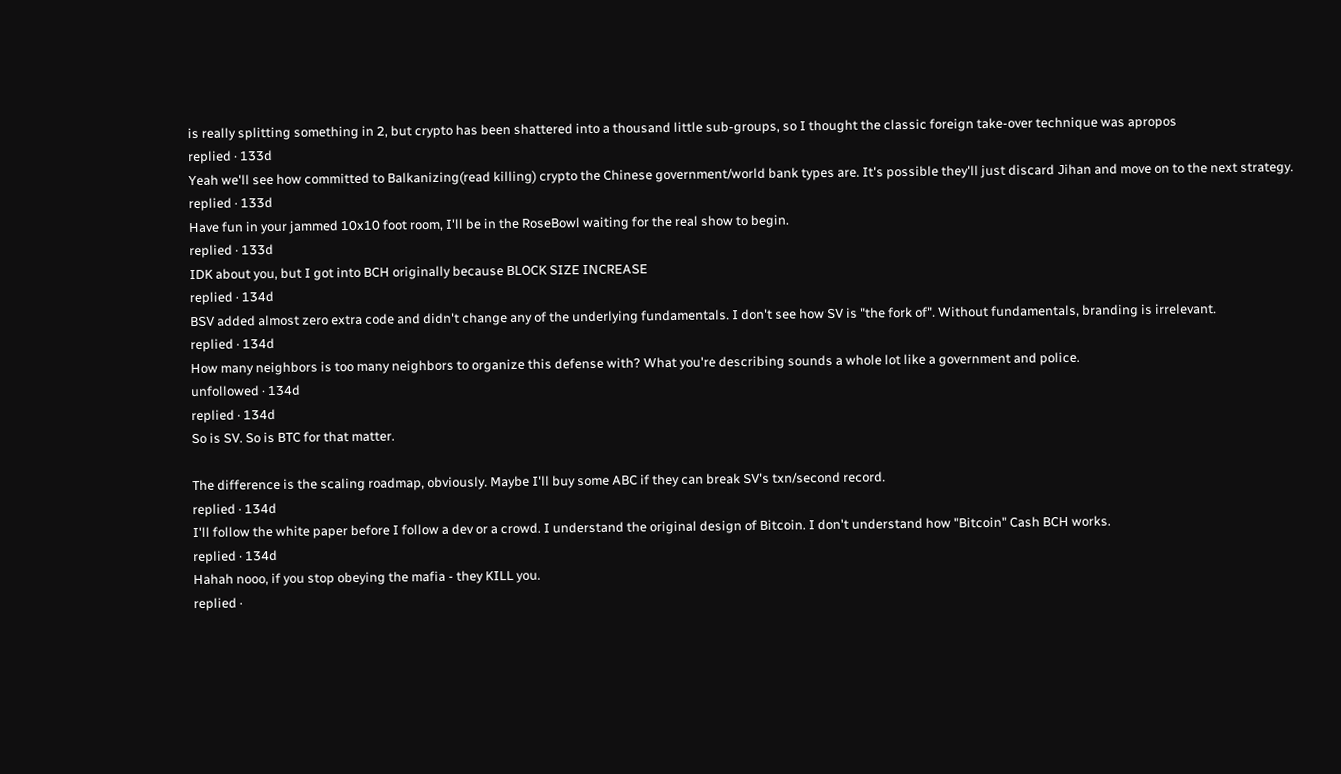is really splitting something in 2, but crypto has been shattered into a thousand little sub-groups, so I thought the classic foreign take-over technique was apropos
replied · 133d
Yeah we'll see how committed to Balkanizing(read killing) crypto the Chinese government/world bank types are. It's possible they'll just discard Jihan and move on to the next strategy.
replied · 133d
Have fun in your jammed 10x10 foot room, I'll be in the RoseBowl waiting for the real show to begin.
replied · 133d
IDK about you, but I got into BCH originally because BLOCK SIZE INCREASE
replied · 134d
BSV added almost zero extra code and didn't change any of the underlying fundamentals. I don't see how SV is "the fork of". Without fundamentals, branding is irrelevant.
replied · 134d
How many neighbors is too many neighbors to organize this defense with? What you're describing sounds a whole lot like a government and police.
unfollowed · 134d
replied · 134d
So is SV. So is BTC for that matter.

The difference is the scaling roadmap, obviously. Maybe I'll buy some ABC if they can break SV's txn/second record.
replied · 134d
I'll follow the white paper before I follow a dev or a crowd. I understand the original design of Bitcoin. I don't understand how "Bitcoin" Cash BCH works.
replied · 134d
Hahah nooo, if you stop obeying the mafia - they KILL you.
replied ·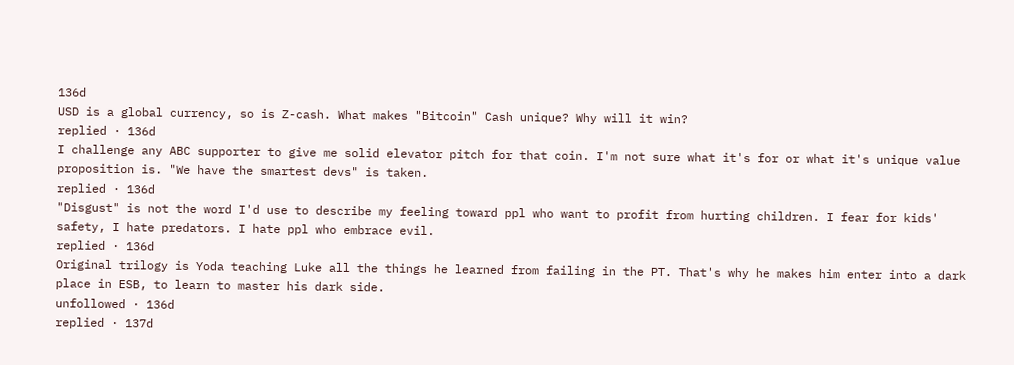136d
USD is a global currency, so is Z-cash. What makes "Bitcoin" Cash unique? Why will it win?
replied · 136d
I challenge any ABC supporter to give me solid elevator pitch for that coin. I'm not sure what it's for or what it's unique value proposition is. "We have the smartest devs" is taken.
replied · 136d
"Disgust" is not the word I'd use to describe my feeling toward ppl who want to profit from hurting children. I fear for kids' safety, I hate predators. I hate ppl who embrace evil.
replied · 136d
Original trilogy is Yoda teaching Luke all the things he learned from failing in the PT. That's why he makes him enter into a dark place in ESB, to learn to master his dark side.
unfollowed · 136d
replied · 137d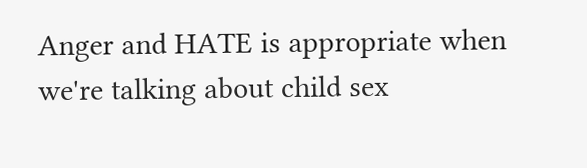Anger and HATE is appropriate when we're talking about child sex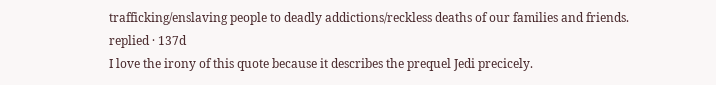trafficking/enslaving people to deadly addictions/reckless deaths of our families and friends.
replied · 137d
I love the irony of this quote because it describes the prequel Jedi precicely.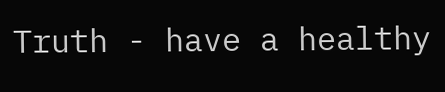Truth - have a healthy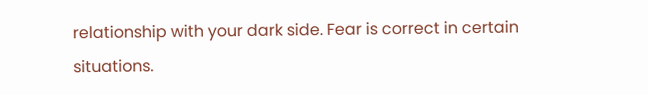relationship with your dark side. Fear is correct in certain situations.